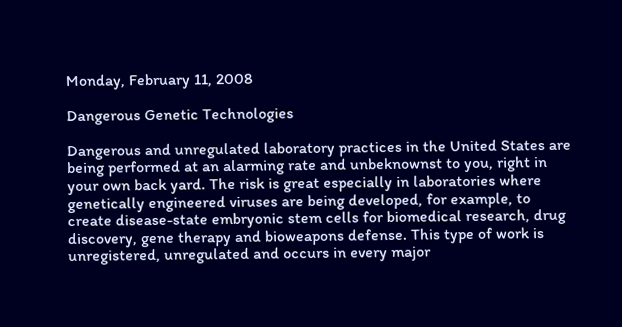Monday, February 11, 2008

Dangerous Genetic Technologies

Dangerous and unregulated laboratory practices in the United States are being performed at an alarming rate and unbeknownst to you, right in your own back yard. The risk is great especially in laboratories where genetically engineered viruses are being developed, for example, to create disease-state embryonic stem cells for biomedical research, drug discovery, gene therapy and bioweapons defense. This type of work is unregistered, unregulated and occurs in every major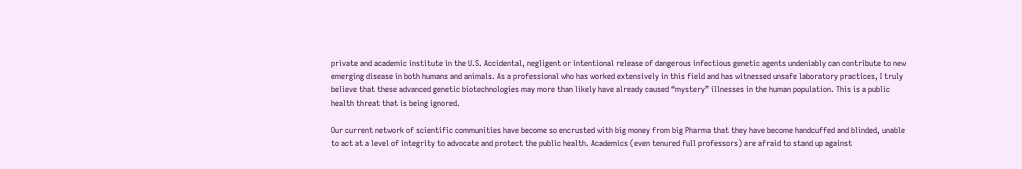private and academic institute in the U.S. Accidental, negligent or intentional release of dangerous infectious genetic agents undeniably can contribute to new emerging disease in both humans and animals. As a professional who has worked extensively in this field and has witnessed unsafe laboratory practices, I truly believe that these advanced genetic biotechnologies may more than likely have already caused “mystery” illnesses in the human population. This is a public health threat that is being ignored.

Our current network of scientific communities have become so encrusted with big money from big Pharma that they have become handcuffed and blinded, unable to act at a level of integrity to advocate and protect the public health. Academics (even tenured full professors) are afraid to stand up against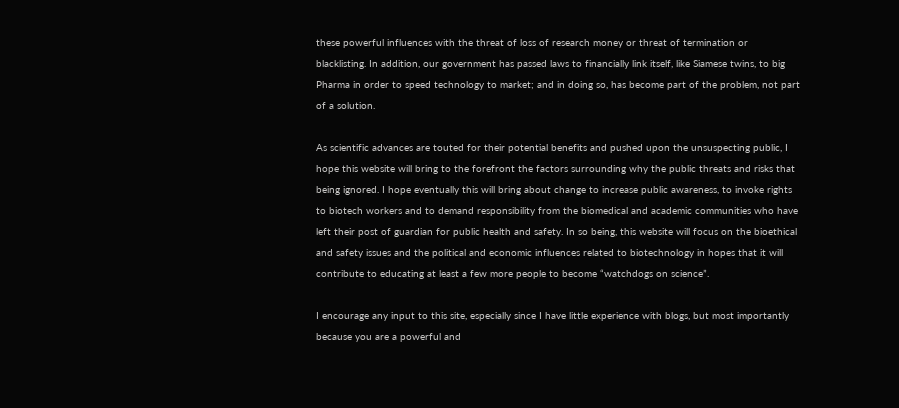these powerful influences with the threat of loss of research money or threat of termination or blacklisting. In addition, our government has passed laws to financially link itself, like Siamese twins, to big Pharma in order to speed technology to market; and in doing so, has become part of the problem, not part of a solution.

As scientific advances are touted for their potential benefits and pushed upon the unsuspecting public, I hope this website will bring to the forefront the factors surrounding why the public threats and risks that being ignored. I hope eventually this will bring about change to increase public awareness, to invoke rights to biotech workers and to demand responsibility from the biomedical and academic communities who have left their post of guardian for public health and safety. In so being, this website will focus on the bioethical and safety issues and the political and economic influences related to biotechnology in hopes that it will contribute to educating at least a few more people to become “watchdogs on science”.

I encourage any input to this site, especially since I have little experience with blogs, but most importantly because you are a powerful and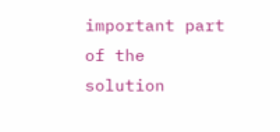important part of the solution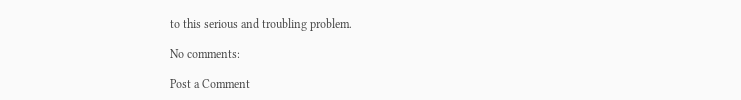to this serious and troubling problem.

No comments:

Post a Comment